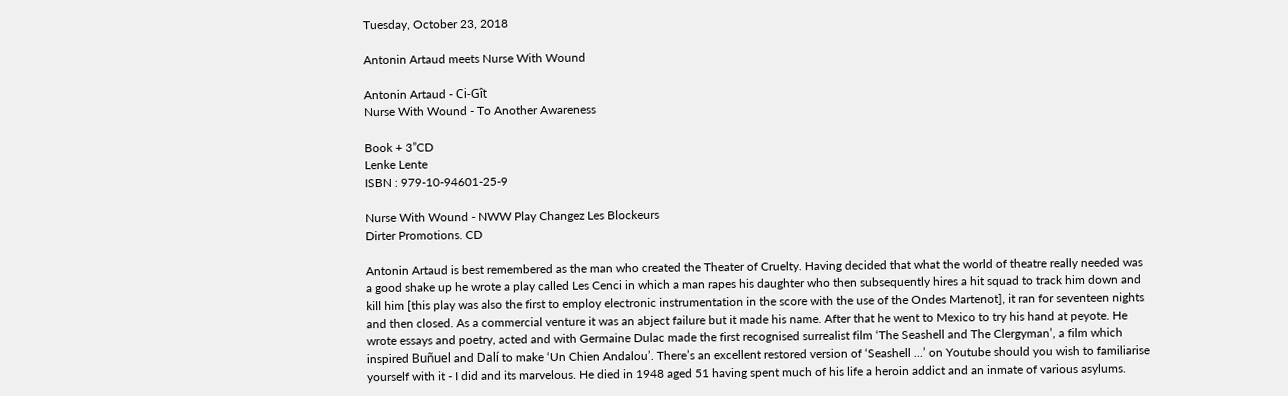Tuesday, October 23, 2018

Antonin Artaud meets Nurse With Wound

Antonin Artaud - Ci-Gît
Nurse With Wound - To Another Awareness

Book + 3”CD
Lenke Lente
ISBN : 979-10-94601-25-9

Nurse With Wound - NWW Play Changez Les Blockeurs
Dirter Promotions. CD

Antonin Artaud is best remembered as the man who created the Theater of Cruelty. Having decided that what the world of theatre really needed was a good shake up he wrote a play called Les Cenci in which a man rapes his daughter who then subsequently hires a hit squad to track him down and kill him [this play was also the first to employ electronic instrumentation in the score with the use of the Ondes Martenot], it ran for seventeen nights and then closed. As a commercial venture it was an abject failure but it made his name. After that he went to Mexico to try his hand at peyote. He wrote essays and poetry, acted and with Germaine Dulac made the first recognised surrealist film ‘The Seashell and The Clergyman’, a film which inspired Buñuel and Dalí to make ‘Un Chien Andalou’. There’s an excellent restored version of ‘Seashell …’ on Youtube should you wish to familiarise yourself with it - I did and its marvelous. He died in 1948 aged 51 having spent much of his life a heroin addict and an inmate of various asylums.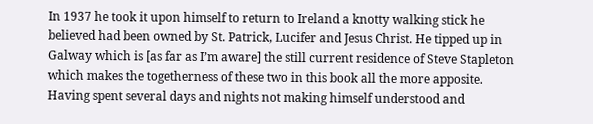In 1937 he took it upon himself to return to Ireland a knotty walking stick he believed had been owned by St. Patrick, Lucifer and Jesus Christ. He tipped up in Galway which is [as far as I’m aware] the still current residence of Steve Stapleton which makes the togetherness of these two in this book all the more apposite. Having spent several days and nights not making himself understood and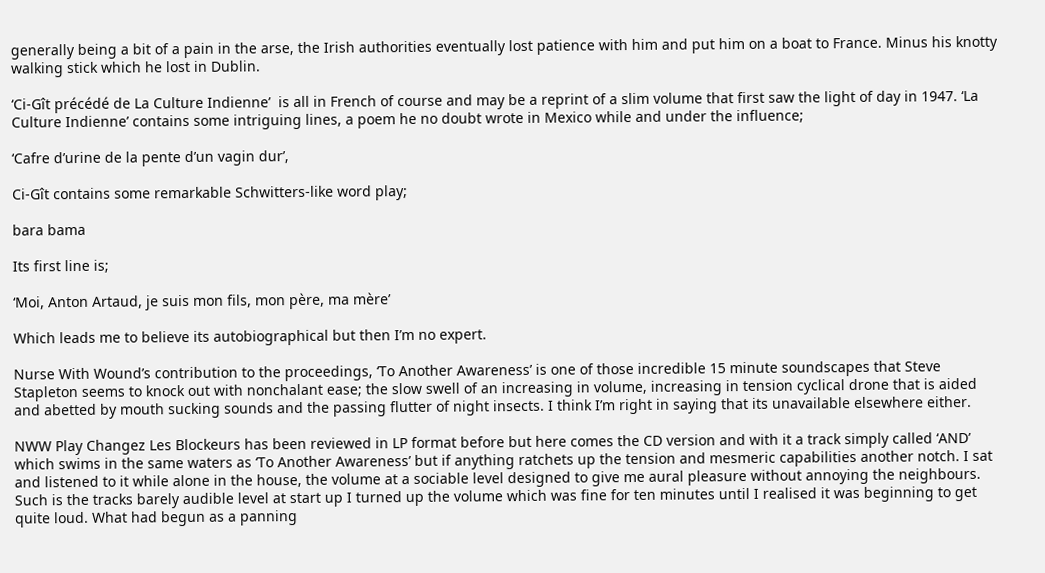generally being a bit of a pain in the arse, the Irish authorities eventually lost patience with him and put him on a boat to France. Minus his knotty walking stick which he lost in Dublin.

‘Ci-Gît précédé de La Culture Indienne’  is all in French of course and may be a reprint of a slim volume that first saw the light of day in 1947. ‘La Culture Indienne’ contains some intriguing lines, a poem he no doubt wrote in Mexico while and under the influence;

‘Cafre d’urine de la pente d’un vagin dur’,

Ci-Gît contains some remarkable Schwitters-like word play;

bara bama

Its first line is;

‘Moi, Anton Artaud, je suis mon fils, mon père, ma mère’

Which leads me to believe its autobiographical but then I’m no expert.

Nurse With Wound’s contribution to the proceedings, ‘To Another Awareness’ is one of those incredible 15 minute soundscapes that Steve Stapleton seems to knock out with nonchalant ease; the slow swell of an increasing in volume, increasing in tension cyclical drone that is aided and abetted by mouth sucking sounds and the passing flutter of night insects. I think I’m right in saying that its unavailable elsewhere either.

NWW Play Changez Les Blockeurs has been reviewed in LP format before but here comes the CD version and with it a track simply called ‘AND’ which swims in the same waters as ‘To Another Awareness’ but if anything ratchets up the tension and mesmeric capabilities another notch. I sat and listened to it while alone in the house, the volume at a sociable level designed to give me aural pleasure without annoying the neighbours. Such is the tracks barely audible level at start up I turned up the volume which was fine for ten minutes until I realised it was beginning to get quite loud. What had begun as a panning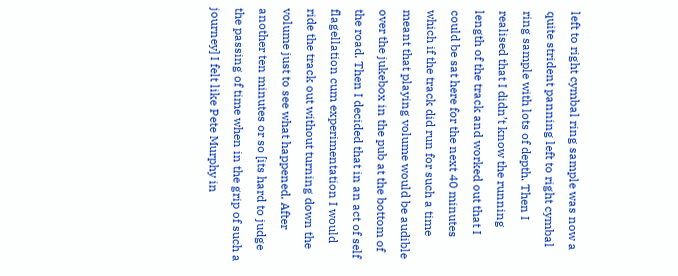left to right cymbal ring sample was now a quite strident panning left to right cymbal ring sample with lots of depth. Then I realised that I didn’t know the running length of the track and worked out that I could be sat here for the next 40 minutes which if the track did run for such a time meant that playing volume would be audible over the jukebox in the pub at the bottom of the road. Then I decided that in an act of self flagellation cum experimentation I would ride the track out without turning down the volume just to see what happened. After another ten minutes or so [its hard to judge the passing of time when in the grip of such a journey] I felt like Pete Murphy in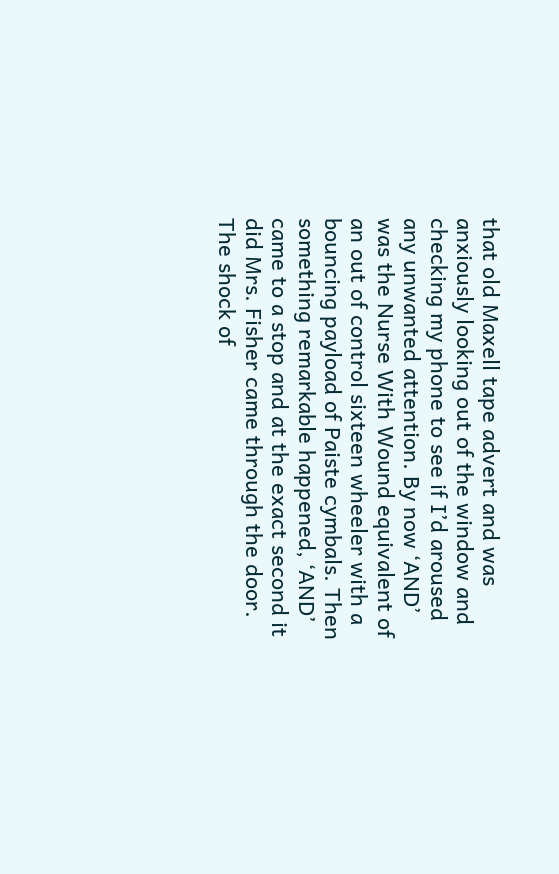that old Maxell tape advert and was anxiously looking out of the window and checking my phone to see if I’d aroused any unwanted attention. By now ‘AND’ was the Nurse With Wound equivalent of an out of control sixteen wheeler with a bouncing payload of Paiste cymbals. Then something remarkable happened, ‘AND’ came to a stop and at the exact second it did Mrs. Fisher came through the door. The shock of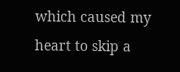which caused my heart to skip a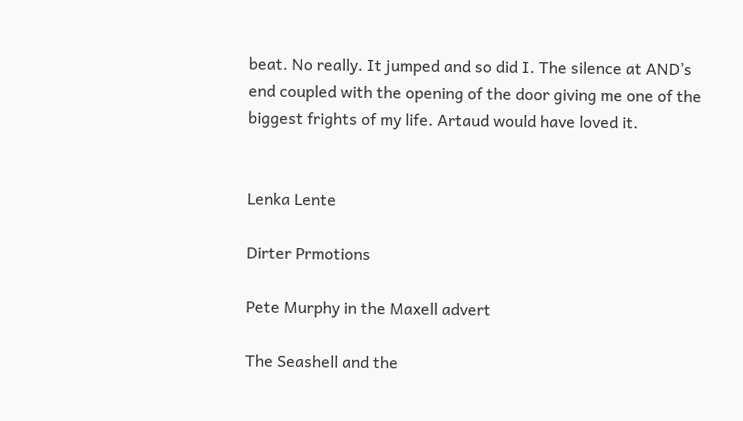beat. No really. It jumped and so did I. The silence at AND’s end coupled with the opening of the door giving me one of the biggest frights of my life. Artaud would have loved it.


Lenka Lente

Dirter Prmotions

Pete Murphy in the Maxell advert

The Seashell and the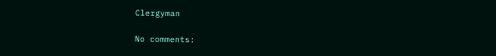Clergyman

No comments: